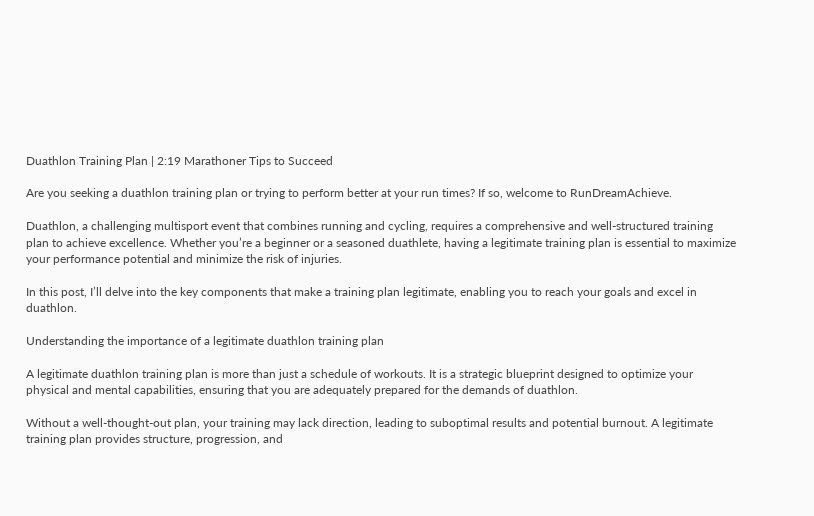Duathlon Training Plan | 2:19 Marathoner Tips to Succeed

Are you seeking a duathlon training plan or trying to perform better at your run times? If so, welcome to RunDreamAchieve.

Duathlon, a challenging multisport event that combines running and cycling, requires a comprehensive and well-structured training plan to achieve excellence. Whether you’re a beginner or a seasoned duathlete, having a legitimate training plan is essential to maximize your performance potential and minimize the risk of injuries.

In this post, I’ll delve into the key components that make a training plan legitimate, enabling you to reach your goals and excel in duathlon.

Understanding the importance of a legitimate duathlon training plan

A legitimate duathlon training plan is more than just a schedule of workouts. It is a strategic blueprint designed to optimize your physical and mental capabilities, ensuring that you are adequately prepared for the demands of duathlon.

Without a well-thought-out plan, your training may lack direction, leading to suboptimal results and potential burnout. A legitimate training plan provides structure, progression, and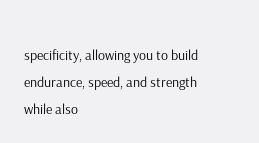specificity, allowing you to build endurance, speed, and strength while also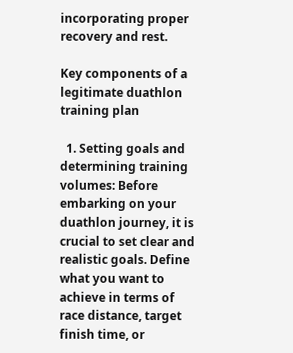incorporating proper recovery and rest.

Key components of a legitimate duathlon training plan

  1. Setting goals and determining training volumes: Before embarking on your duathlon journey, it is crucial to set clear and realistic goals. Define what you want to achieve in terms of race distance, target finish time, or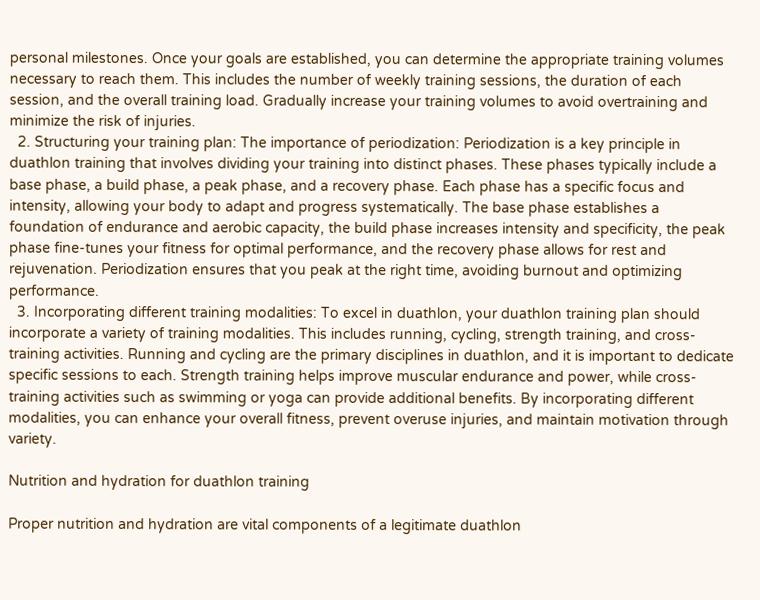personal milestones. Once your goals are established, you can determine the appropriate training volumes necessary to reach them. This includes the number of weekly training sessions, the duration of each session, and the overall training load. Gradually increase your training volumes to avoid overtraining and minimize the risk of injuries.
  2. Structuring your training plan: The importance of periodization: Periodization is a key principle in duathlon training that involves dividing your training into distinct phases. These phases typically include a base phase, a build phase, a peak phase, and a recovery phase. Each phase has a specific focus and intensity, allowing your body to adapt and progress systematically. The base phase establishes a foundation of endurance and aerobic capacity, the build phase increases intensity and specificity, the peak phase fine-tunes your fitness for optimal performance, and the recovery phase allows for rest and rejuvenation. Periodization ensures that you peak at the right time, avoiding burnout and optimizing performance.
  3. Incorporating different training modalities: To excel in duathlon, your duathlon training plan should incorporate a variety of training modalities. This includes running, cycling, strength training, and cross-training activities. Running and cycling are the primary disciplines in duathlon, and it is important to dedicate specific sessions to each. Strength training helps improve muscular endurance and power, while cross-training activities such as swimming or yoga can provide additional benefits. By incorporating different modalities, you can enhance your overall fitness, prevent overuse injuries, and maintain motivation through variety.

Nutrition and hydration for duathlon training

Proper nutrition and hydration are vital components of a legitimate duathlon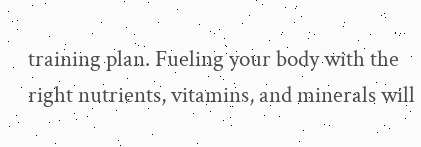training plan. Fueling your body with the right nutrients, vitamins, and minerals will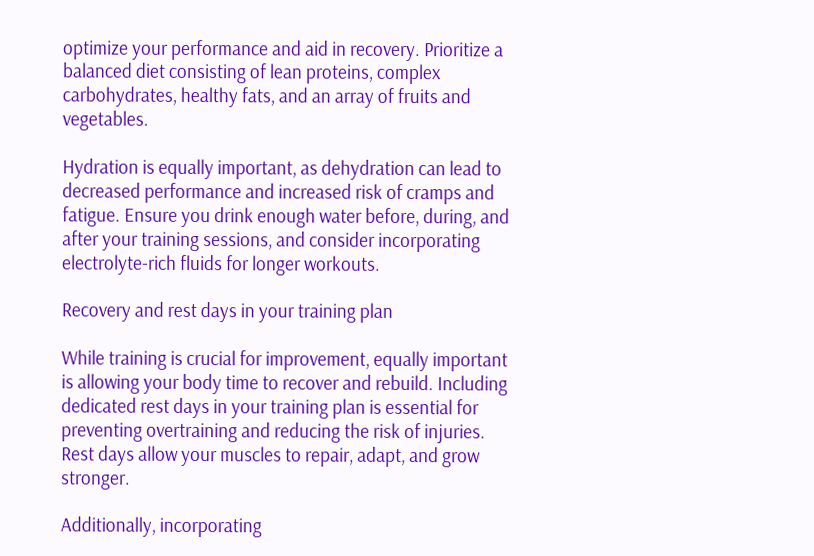optimize your performance and aid in recovery. Prioritize a balanced diet consisting of lean proteins, complex carbohydrates, healthy fats, and an array of fruits and vegetables.

Hydration is equally important, as dehydration can lead to decreased performance and increased risk of cramps and fatigue. Ensure you drink enough water before, during, and after your training sessions, and consider incorporating electrolyte-rich fluids for longer workouts.

Recovery and rest days in your training plan

While training is crucial for improvement, equally important is allowing your body time to recover and rebuild. Including dedicated rest days in your training plan is essential for preventing overtraining and reducing the risk of injuries. Rest days allow your muscles to repair, adapt, and grow stronger.

Additionally, incorporating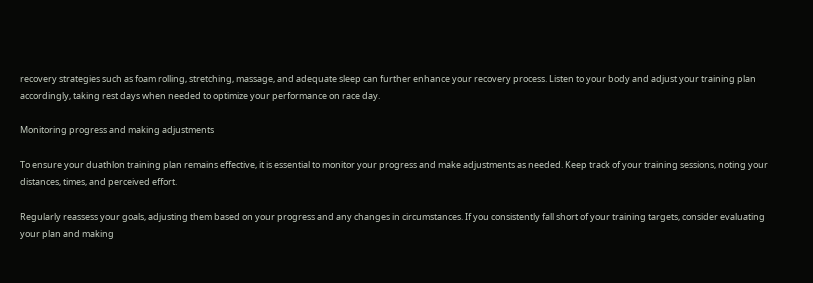recovery strategies such as foam rolling, stretching, massage, and adequate sleep can further enhance your recovery process. Listen to your body and adjust your training plan accordingly, taking rest days when needed to optimize your performance on race day.

Monitoring progress and making adjustments

To ensure your duathlon training plan remains effective, it is essential to monitor your progress and make adjustments as needed. Keep track of your training sessions, noting your distances, times, and perceived effort.

Regularly reassess your goals, adjusting them based on your progress and any changes in circumstances. If you consistently fall short of your training targets, consider evaluating your plan and making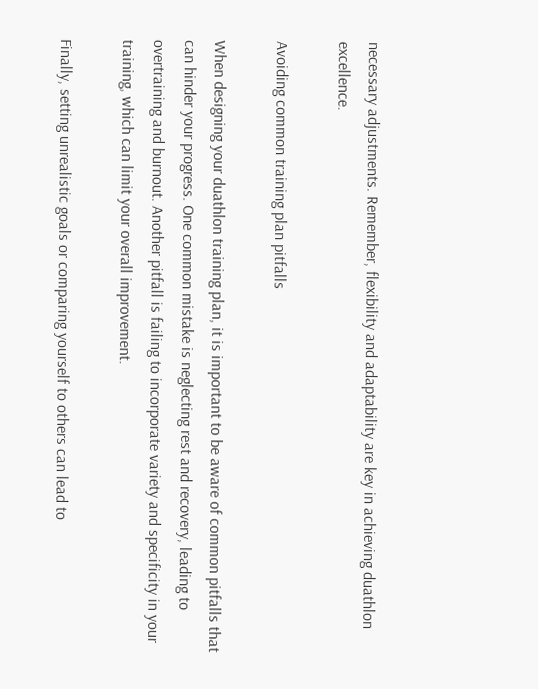necessary adjustments. Remember, flexibility and adaptability are key in achieving duathlon excellence.

Avoiding common training plan pitfalls

When designing your duathlon training plan, it is important to be aware of common pitfalls that can hinder your progress. One common mistake is neglecting rest and recovery, leading to overtraining and burnout. Another pitfall is failing to incorporate variety and specificity in your training, which can limit your overall improvement.

Finally, setting unrealistic goals or comparing yourself to others can lead to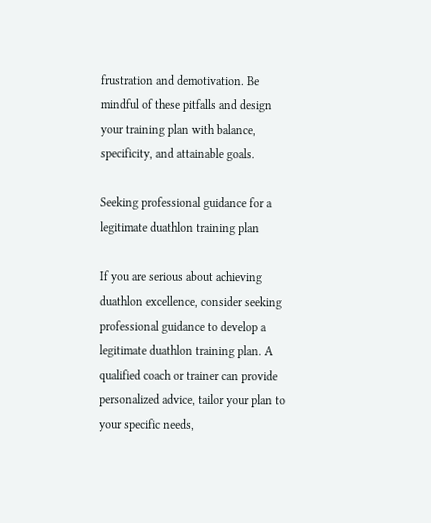frustration and demotivation. Be mindful of these pitfalls and design your training plan with balance, specificity, and attainable goals.

Seeking professional guidance for a legitimate duathlon training plan

If you are serious about achieving duathlon excellence, consider seeking professional guidance to develop a legitimate duathlon training plan. A qualified coach or trainer can provide personalized advice, tailor your plan to your specific needs,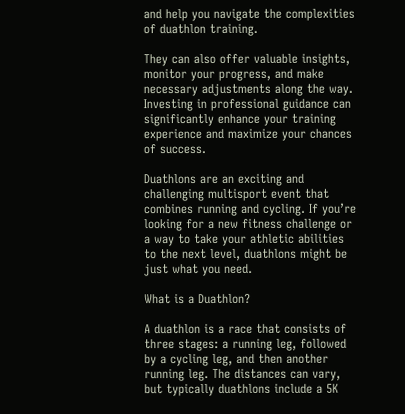and help you navigate the complexities of duathlon training.

They can also offer valuable insights, monitor your progress, and make necessary adjustments along the way. Investing in professional guidance can significantly enhance your training experience and maximize your chances of success.

Duathlons are an exciting and challenging multisport event that combines running and cycling. If you’re looking for a new fitness challenge or a way to take your athletic abilities to the next level, duathlons might be just what you need.

What is a Duathlon?

A duathlon is a race that consists of three stages: a running leg, followed by a cycling leg, and then another running leg. The distances can vary, but typically duathlons include a 5K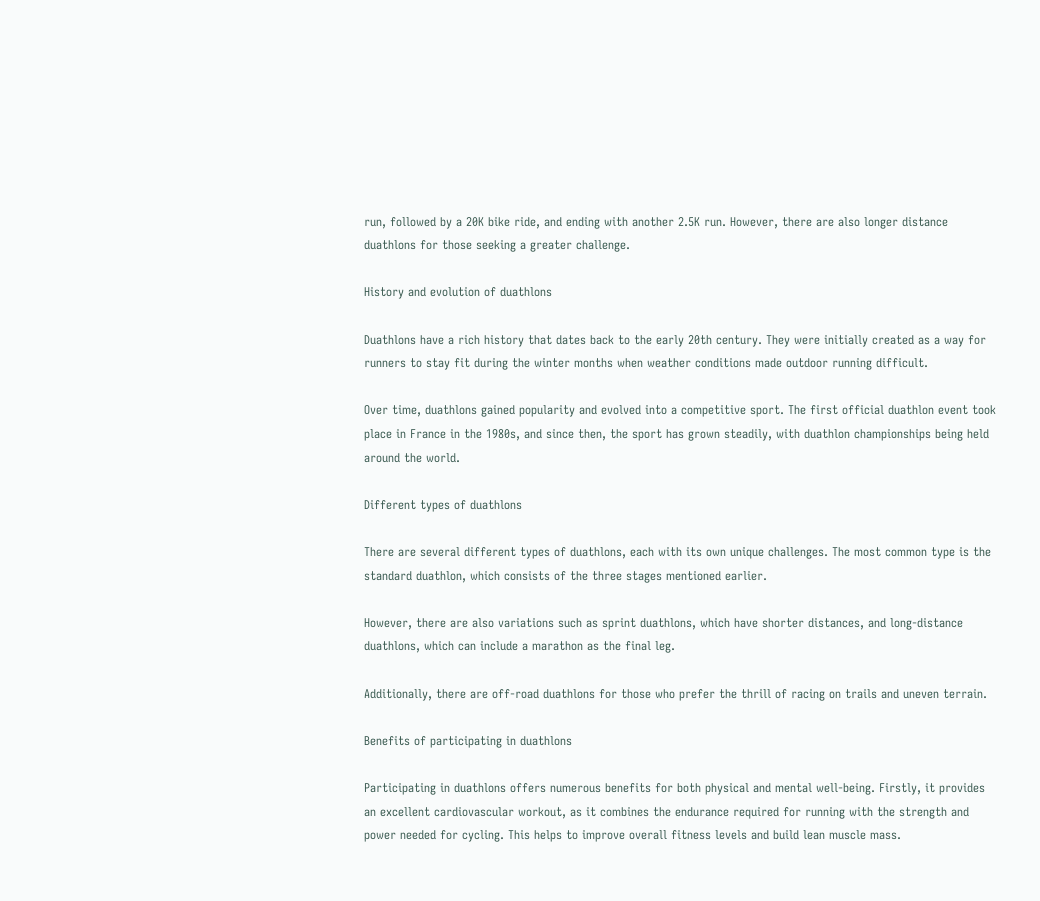run, followed by a 20K bike ride, and ending with another 2.5K run. However, there are also longer distance duathlons for those seeking a greater challenge.

History and evolution of duathlons

Duathlons have a rich history that dates back to the early 20th century. They were initially created as a way for runners to stay fit during the winter months when weather conditions made outdoor running difficult.

Over time, duathlons gained popularity and evolved into a competitive sport. The first official duathlon event took place in France in the 1980s, and since then, the sport has grown steadily, with duathlon championships being held around the world.

Different types of duathlons

There are several different types of duathlons, each with its own unique challenges. The most common type is the standard duathlon, which consists of the three stages mentioned earlier.

However, there are also variations such as sprint duathlons, which have shorter distances, and long-distance duathlons, which can include a marathon as the final leg.

Additionally, there are off-road duathlons for those who prefer the thrill of racing on trails and uneven terrain.

Benefits of participating in duathlons

Participating in duathlons offers numerous benefits for both physical and mental well-being. Firstly, it provides an excellent cardiovascular workout, as it combines the endurance required for running with the strength and power needed for cycling. This helps to improve overall fitness levels and build lean muscle mass.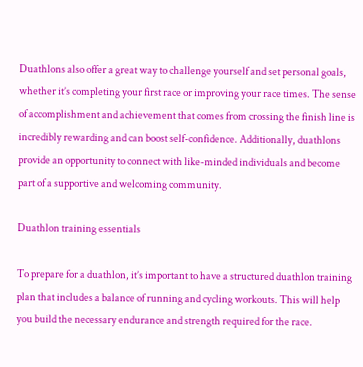Duathlons also offer a great way to challenge yourself and set personal goals, whether it’s completing your first race or improving your race times. The sense of accomplishment and achievement that comes from crossing the finish line is incredibly rewarding and can boost self-confidence. Additionally, duathlons provide an opportunity to connect with like-minded individuals and become part of a supportive and welcoming community.

Duathlon training essentials

To prepare for a duathlon, it’s important to have a structured duathlon training plan that includes a balance of running and cycling workouts. This will help you build the necessary endurance and strength required for the race.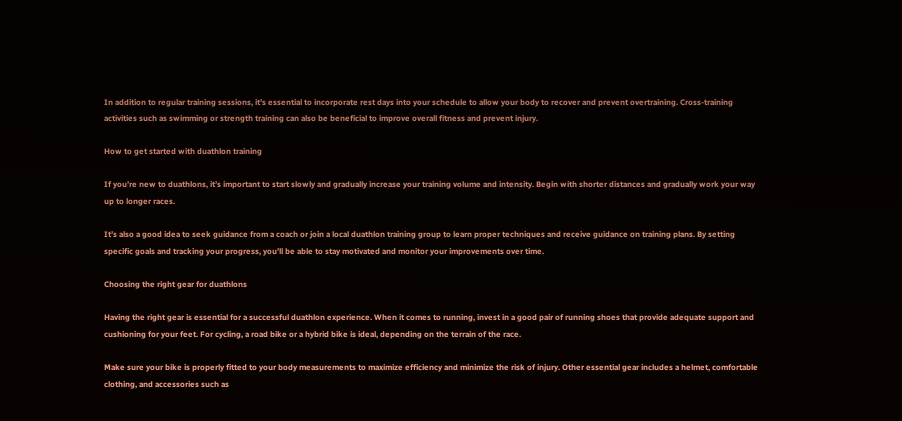In addition to regular training sessions, it’s essential to incorporate rest days into your schedule to allow your body to recover and prevent overtraining. Cross-training activities such as swimming or strength training can also be beneficial to improve overall fitness and prevent injury.

How to get started with duathlon training

If you’re new to duathlons, it’s important to start slowly and gradually increase your training volume and intensity. Begin with shorter distances and gradually work your way up to longer races.

It’s also a good idea to seek guidance from a coach or join a local duathlon training group to learn proper techniques and receive guidance on training plans. By setting specific goals and tracking your progress, you’ll be able to stay motivated and monitor your improvements over time.

Choosing the right gear for duathlons

Having the right gear is essential for a successful duathlon experience. When it comes to running, invest in a good pair of running shoes that provide adequate support and cushioning for your feet. For cycling, a road bike or a hybrid bike is ideal, depending on the terrain of the race.

Make sure your bike is properly fitted to your body measurements to maximize efficiency and minimize the risk of injury. Other essential gear includes a helmet, comfortable clothing, and accessories such as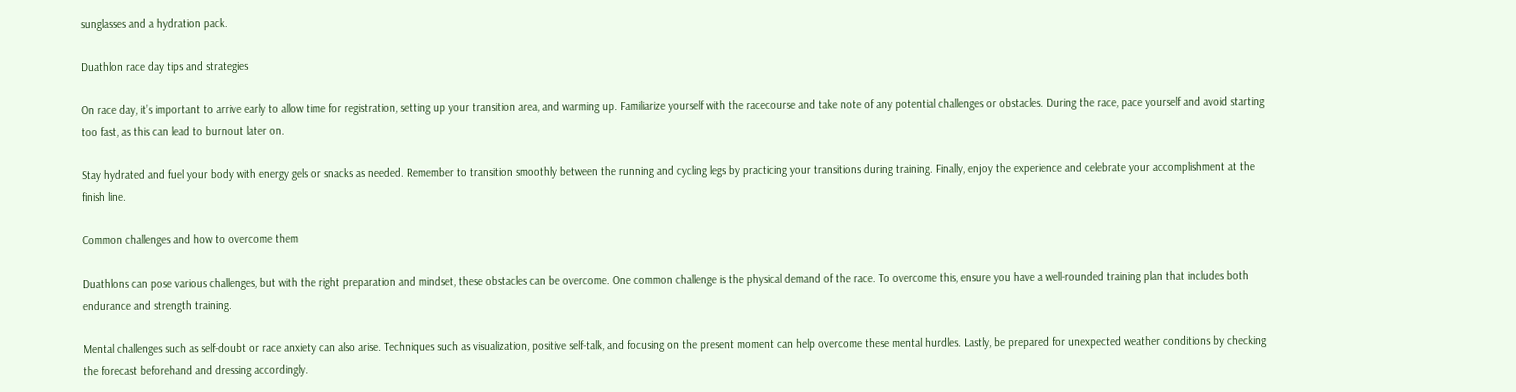sunglasses and a hydration pack.

Duathlon race day tips and strategies

On race day, it’s important to arrive early to allow time for registration, setting up your transition area, and warming up. Familiarize yourself with the racecourse and take note of any potential challenges or obstacles. During the race, pace yourself and avoid starting too fast, as this can lead to burnout later on.

Stay hydrated and fuel your body with energy gels or snacks as needed. Remember to transition smoothly between the running and cycling legs by practicing your transitions during training. Finally, enjoy the experience and celebrate your accomplishment at the finish line.

Common challenges and how to overcome them

Duathlons can pose various challenges, but with the right preparation and mindset, these obstacles can be overcome. One common challenge is the physical demand of the race. To overcome this, ensure you have a well-rounded training plan that includes both endurance and strength training.

Mental challenges such as self-doubt or race anxiety can also arise. Techniques such as visualization, positive self-talk, and focusing on the present moment can help overcome these mental hurdles. Lastly, be prepared for unexpected weather conditions by checking the forecast beforehand and dressing accordingly.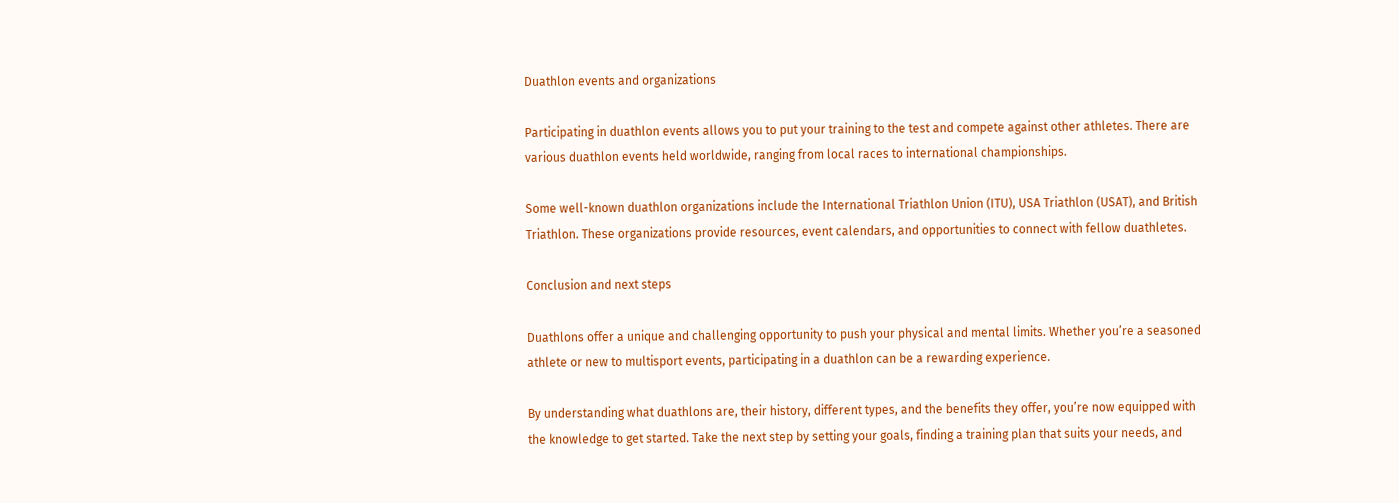Duathlon events and organizations

Participating in duathlon events allows you to put your training to the test and compete against other athletes. There are various duathlon events held worldwide, ranging from local races to international championships.

Some well-known duathlon organizations include the International Triathlon Union (ITU), USA Triathlon (USAT), and British Triathlon. These organizations provide resources, event calendars, and opportunities to connect with fellow duathletes.

Conclusion and next steps

Duathlons offer a unique and challenging opportunity to push your physical and mental limits. Whether you’re a seasoned athlete or new to multisport events, participating in a duathlon can be a rewarding experience.

By understanding what duathlons are, their history, different types, and the benefits they offer, you’re now equipped with the knowledge to get started. Take the next step by setting your goals, finding a training plan that suits your needs, and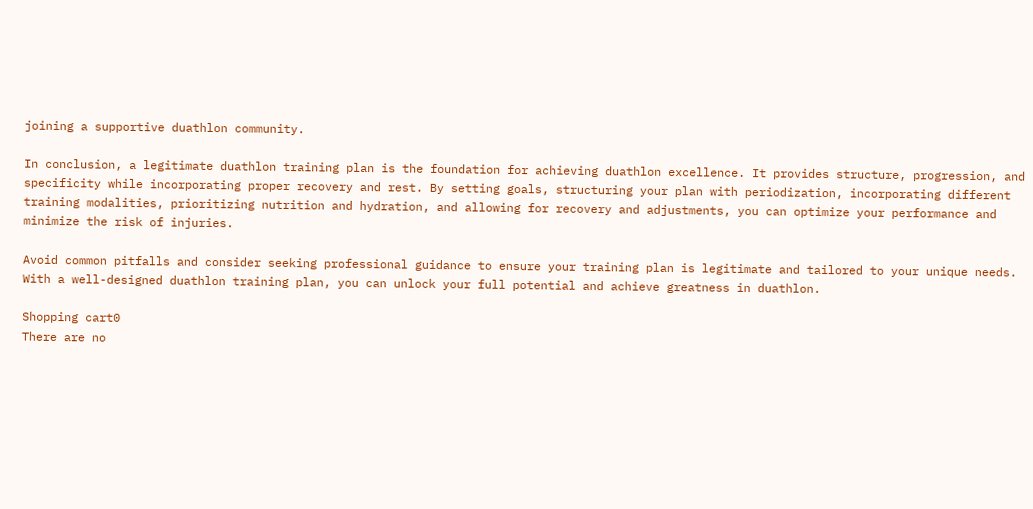joining a supportive duathlon community.

In conclusion, a legitimate duathlon training plan is the foundation for achieving duathlon excellence. It provides structure, progression, and specificity while incorporating proper recovery and rest. By setting goals, structuring your plan with periodization, incorporating different training modalities, prioritizing nutrition and hydration, and allowing for recovery and adjustments, you can optimize your performance and minimize the risk of injuries.

Avoid common pitfalls and consider seeking professional guidance to ensure your training plan is legitimate and tailored to your unique needs. With a well-designed duathlon training plan, you can unlock your full potential and achieve greatness in duathlon.

Shopping cart0
There are no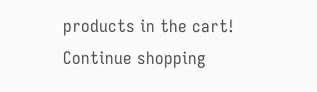products in the cart!
Continue shopping